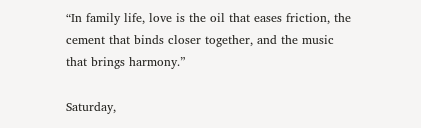“In family life, love is the oil that eases friction, the cement that binds closer together, and the music that brings harmony.”

Saturday,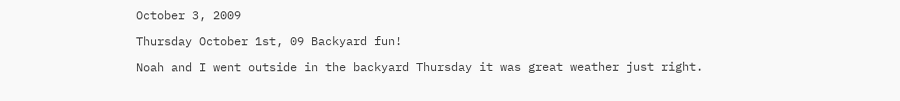October 3, 2009

Thursday October 1st, 09 Backyard fun!

Noah and I went outside in the backyard Thursday it was great weather just right.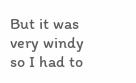But it was very windy so I had to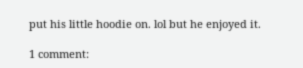put his little hoodie on. lol but he enjoyed it.

1 comment: